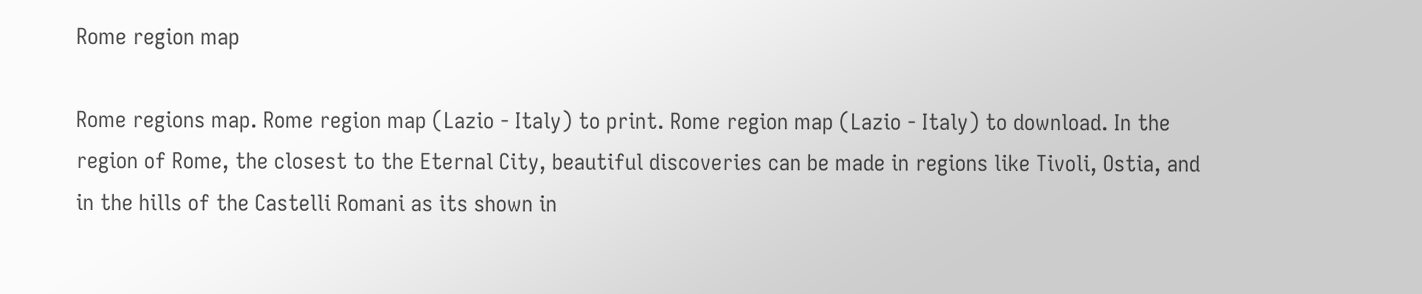Rome region map

Rome regions map. Rome region map (Lazio - Italy) to print. Rome region map (Lazio - Italy) to download. In the region of Rome, the closest to the Eternal City, beautiful discoveries can be made in regions like Tivoli, Ostia, and in the hills of the Castelli Romani as its shown in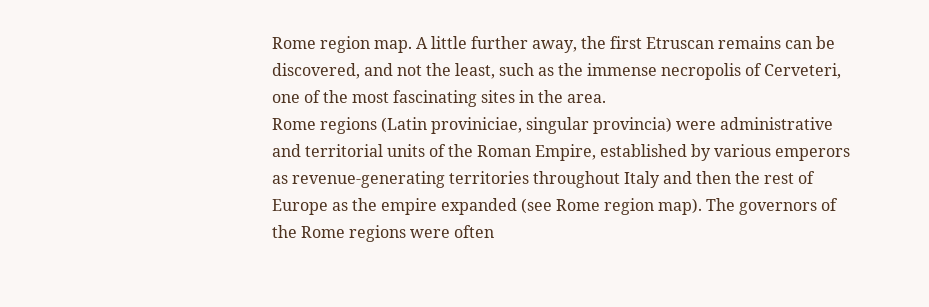Rome region map. A little further away, the first Etruscan remains can be discovered, and not the least, such as the immense necropolis of Cerveteri, one of the most fascinating sites in the area.
Rome regions (Latin proviniciae, singular provincia) were administrative and territorial units of the Roman Empire, established by various emperors as revenue-generating territories throughout Italy and then the rest of Europe as the empire expanded (see Rome region map). The governors of the Rome regions were often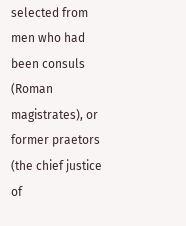selected from men who had been consuls (Roman magistrates), or former praetors (the chief justice of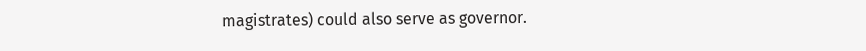magistrates) could also serve as governor.